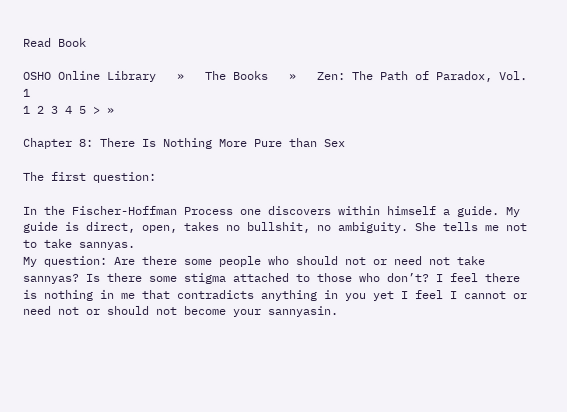Read Book

OSHO Online Library   »   The Books   »   Zen: The Path of Paradox, Vol. 1
1 2 3 4 5 > »

Chapter 8: There Is Nothing More Pure than Sex

The first question:

In the Fischer-Hoffman Process one discovers within himself a guide. My guide is direct, open, takes no bullshit, no ambiguity. She tells me not to take sannyas.
My question: Are there some people who should not or need not take sannyas? Is there some stigma attached to those who don’t? I feel there is nothing in me that contradicts anything in you yet I feel I cannot or need not or should not become your sannyasin.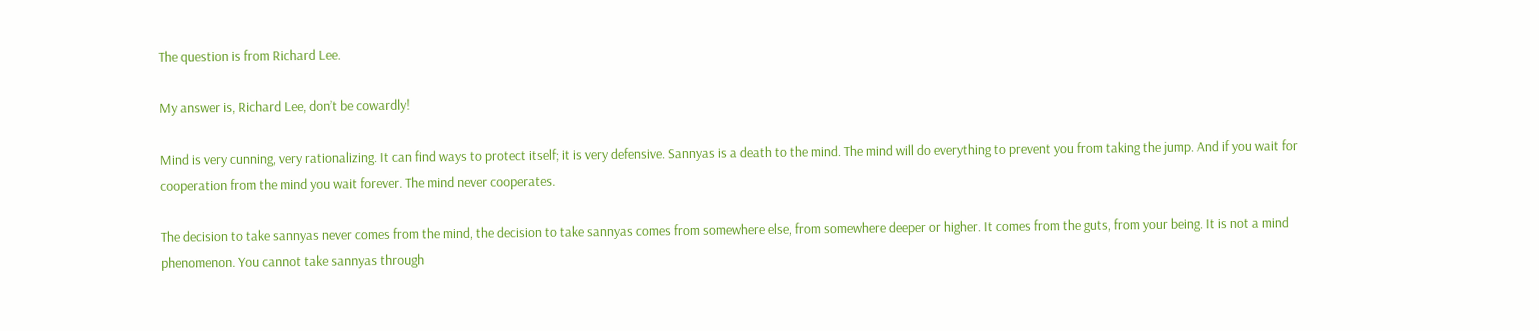The question is from Richard Lee.

My answer is, Richard Lee, don’t be cowardly!

Mind is very cunning, very rationalizing. It can find ways to protect itself; it is very defensive. Sannyas is a death to the mind. The mind will do everything to prevent you from taking the jump. And if you wait for cooperation from the mind you wait forever. The mind never cooperates.

The decision to take sannyas never comes from the mind, the decision to take sannyas comes from somewhere else, from somewhere deeper or higher. It comes from the guts, from your being. It is not a mind phenomenon. You cannot take sannyas through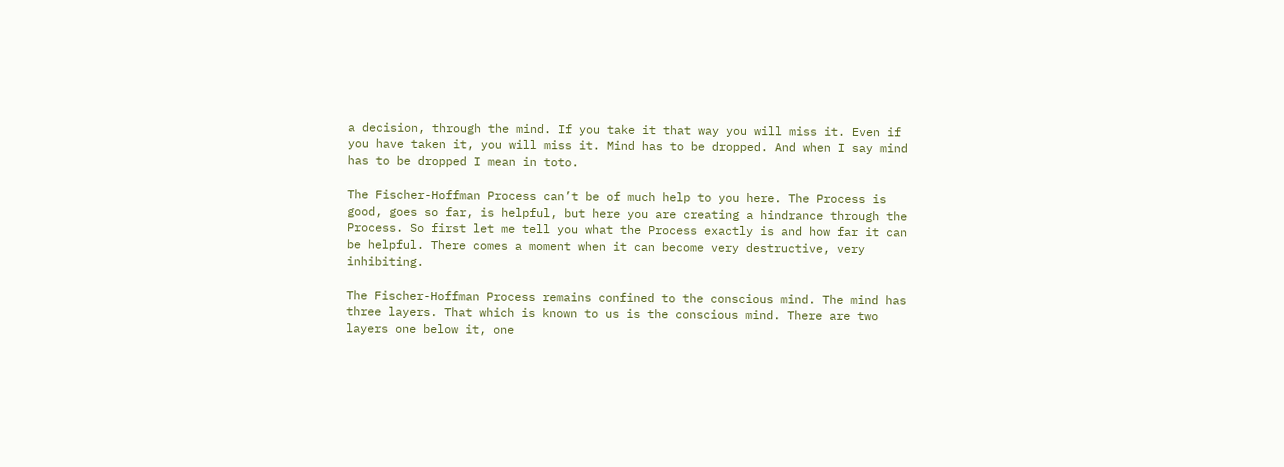a decision, through the mind. If you take it that way you will miss it. Even if you have taken it, you will miss it. Mind has to be dropped. And when I say mind has to be dropped I mean in toto.

The Fischer-Hoffman Process can’t be of much help to you here. The Process is good, goes so far, is helpful, but here you are creating a hindrance through the Process. So first let me tell you what the Process exactly is and how far it can be helpful. There comes a moment when it can become very destructive, very inhibiting.

The Fischer-Hoffman Process remains confined to the conscious mind. The mind has three layers. That which is known to us is the conscious mind. There are two layers one below it, one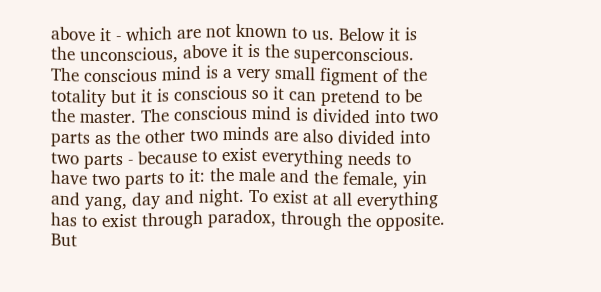above it - which are not known to us. Below it is the unconscious, above it is the superconscious. The conscious mind is a very small figment of the totality but it is conscious so it can pretend to be the master. The conscious mind is divided into two parts as the other two minds are also divided into two parts - because to exist everything needs to have two parts to it: the male and the female, yin and yang, day and night. To exist at all everything has to exist through paradox, through the opposite. But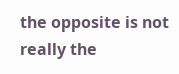the opposite is not really the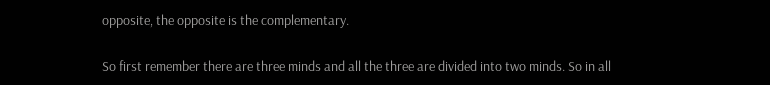opposite, the opposite is the complementary.

So first remember there are three minds and all the three are divided into two minds. So in all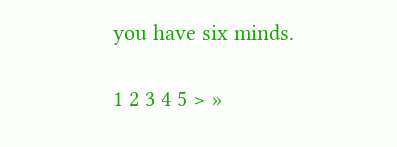you have six minds.

1 2 3 4 5 > »